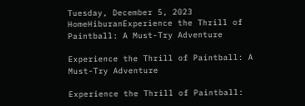Tuesday, December 5, 2023
HomeHiburanExperience the Thrill of Paintball: A Must-Try Adventure

Experience the Thrill of Paintball: A Must-Try Adventure

Experience the Thrill of Paintball: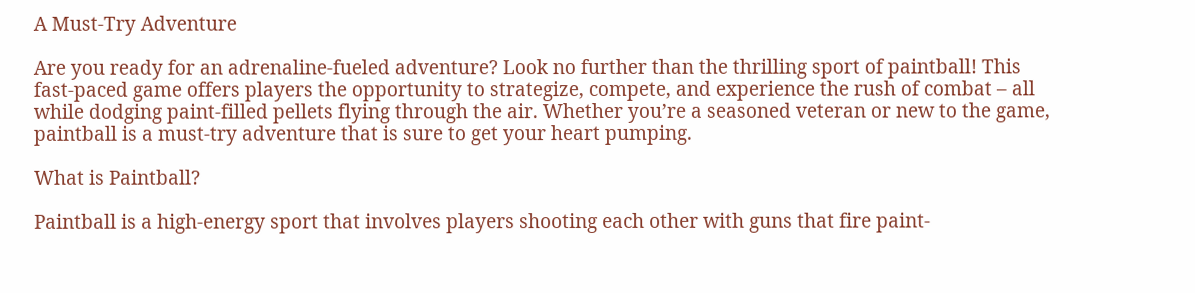A Must-Try Adventure

Are you ready for an adrenaline-fueled adventure? Look no further than the thrilling sport of paintball! This fast-paced game offers players the opportunity to strategize, compete, and experience the rush of combat – all while dodging paint-filled pellets flying through the air. Whether you’re a seasoned veteran or new to the game, paintball is a must-try adventure that is sure to get your heart pumping.

What is Paintball?

Paintball is a high-energy sport that involves players shooting each other with guns that fire paint-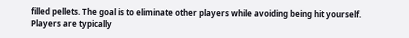filled pellets. The goal is to eliminate other players while avoiding being hit yourself. Players are typically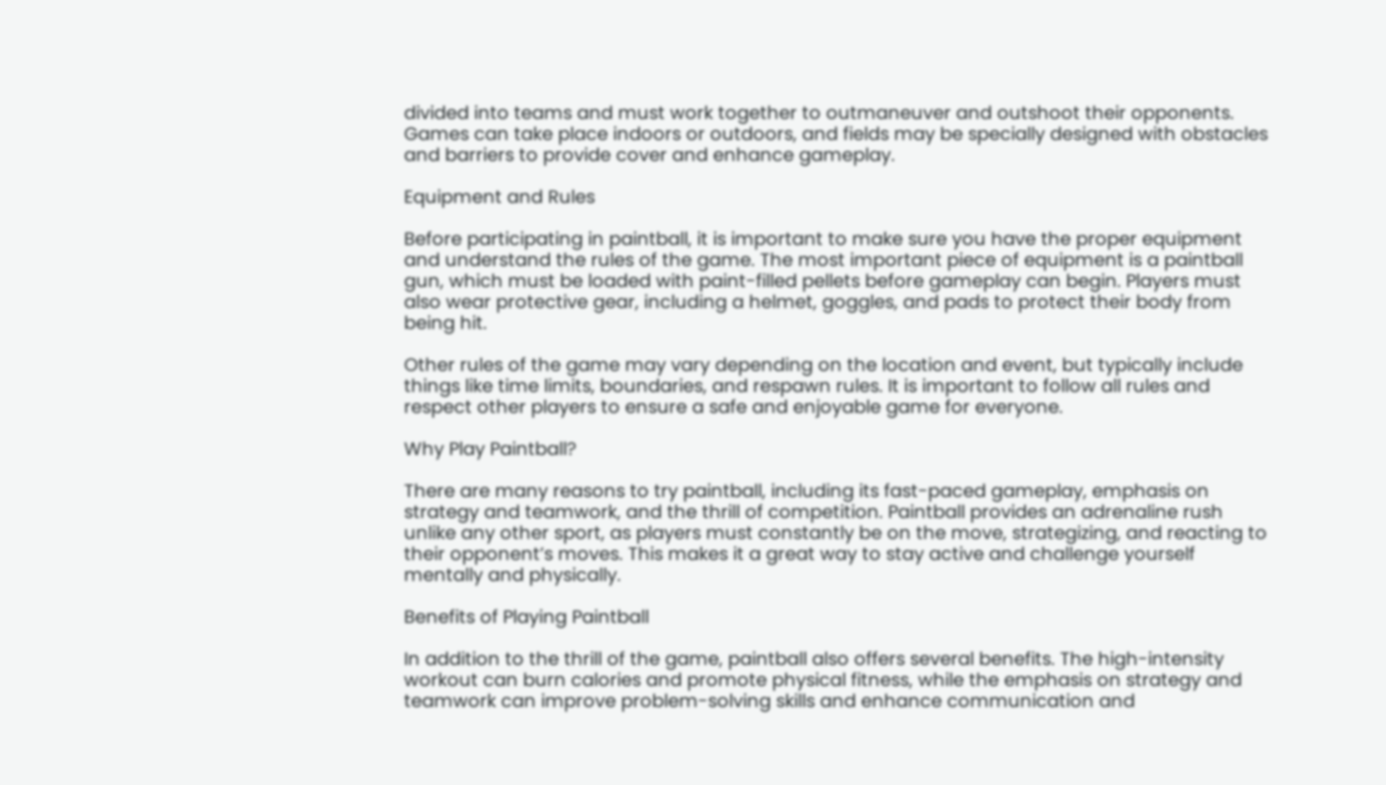divided into teams and must work together to outmaneuver and outshoot their opponents. Games can take place indoors or outdoors, and fields may be specially designed with obstacles and barriers to provide cover and enhance gameplay.

Equipment and Rules

Before participating in paintball, it is important to make sure you have the proper equipment and understand the rules of the game. The most important piece of equipment is a paintball gun, which must be loaded with paint-filled pellets before gameplay can begin. Players must also wear protective gear, including a helmet, goggles, and pads to protect their body from being hit.

Other rules of the game may vary depending on the location and event, but typically include things like time limits, boundaries, and respawn rules. It is important to follow all rules and respect other players to ensure a safe and enjoyable game for everyone.

Why Play Paintball?

There are many reasons to try paintball, including its fast-paced gameplay, emphasis on strategy and teamwork, and the thrill of competition. Paintball provides an adrenaline rush unlike any other sport, as players must constantly be on the move, strategizing, and reacting to their opponent’s moves. This makes it a great way to stay active and challenge yourself mentally and physically.

Benefits of Playing Paintball

In addition to the thrill of the game, paintball also offers several benefits. The high-intensity workout can burn calories and promote physical fitness, while the emphasis on strategy and teamwork can improve problem-solving skills and enhance communication and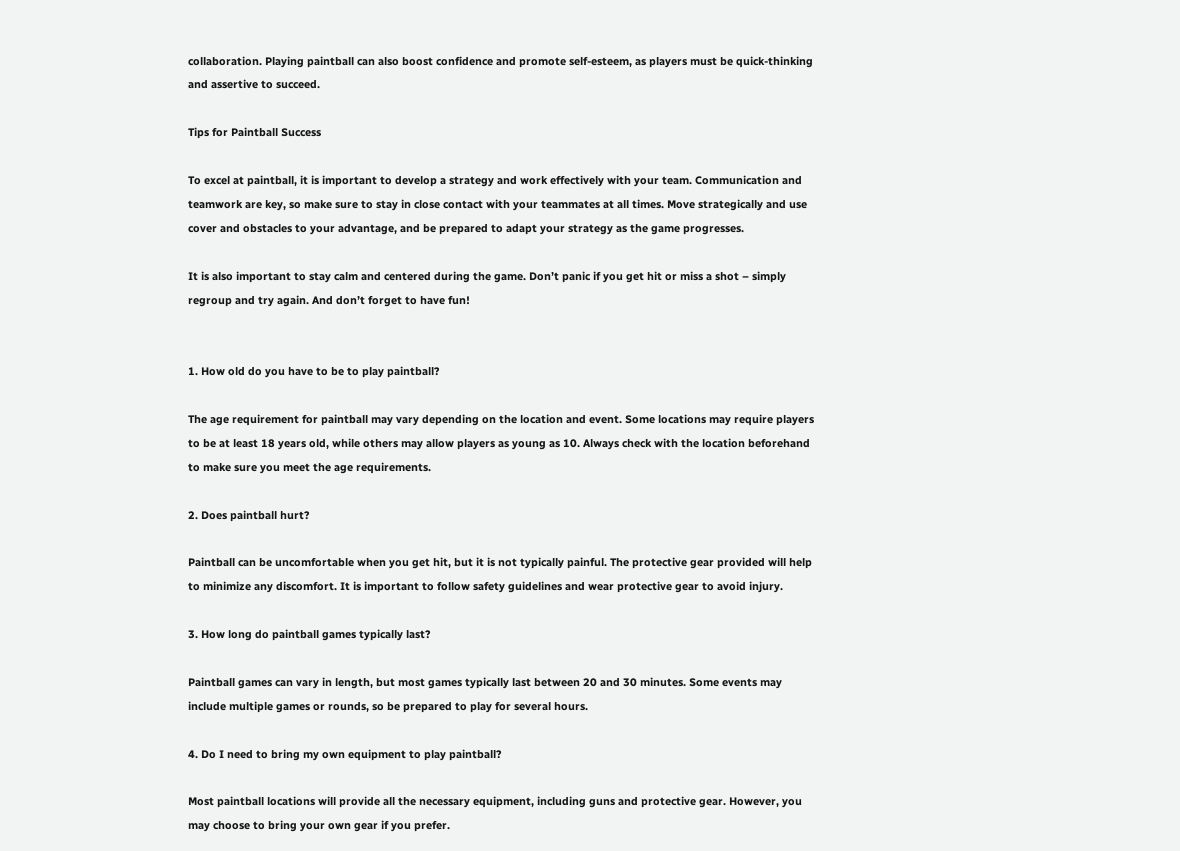collaboration. Playing paintball can also boost confidence and promote self-esteem, as players must be quick-thinking and assertive to succeed.

Tips for Paintball Success

To excel at paintball, it is important to develop a strategy and work effectively with your team. Communication and teamwork are key, so make sure to stay in close contact with your teammates at all times. Move strategically and use cover and obstacles to your advantage, and be prepared to adapt your strategy as the game progresses.

It is also important to stay calm and centered during the game. Don’t panic if you get hit or miss a shot – simply regroup and try again. And don’t forget to have fun!


1. How old do you have to be to play paintball?

The age requirement for paintball may vary depending on the location and event. Some locations may require players to be at least 18 years old, while others may allow players as young as 10. Always check with the location beforehand to make sure you meet the age requirements.

2. Does paintball hurt?

Paintball can be uncomfortable when you get hit, but it is not typically painful. The protective gear provided will help to minimize any discomfort. It is important to follow safety guidelines and wear protective gear to avoid injury.

3. How long do paintball games typically last?

Paintball games can vary in length, but most games typically last between 20 and 30 minutes. Some events may include multiple games or rounds, so be prepared to play for several hours.

4. Do I need to bring my own equipment to play paintball?

Most paintball locations will provide all the necessary equipment, including guns and protective gear. However, you may choose to bring your own gear if you prefer.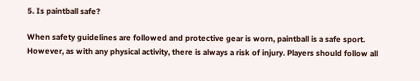5. Is paintball safe?

When safety guidelines are followed and protective gear is worn, paintball is a safe sport. However, as with any physical activity, there is always a risk of injury. Players should follow all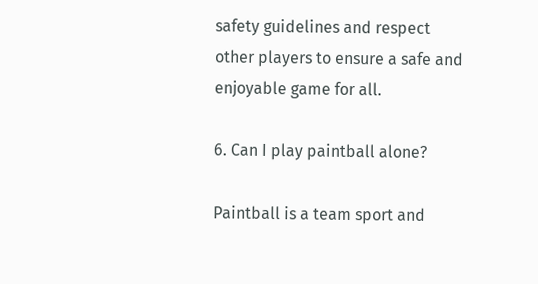safety guidelines and respect other players to ensure a safe and enjoyable game for all.

6. Can I play paintball alone?

Paintball is a team sport and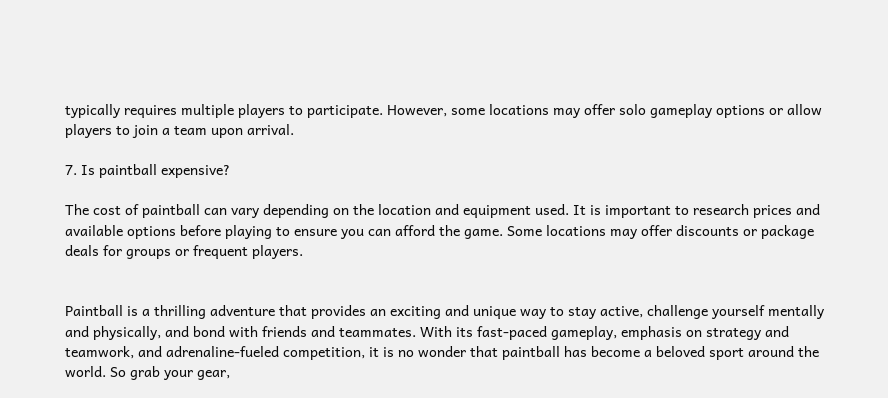typically requires multiple players to participate. However, some locations may offer solo gameplay options or allow players to join a team upon arrival.

7. Is paintball expensive?

The cost of paintball can vary depending on the location and equipment used. It is important to research prices and available options before playing to ensure you can afford the game. Some locations may offer discounts or package deals for groups or frequent players.


Paintball is a thrilling adventure that provides an exciting and unique way to stay active, challenge yourself mentally and physically, and bond with friends and teammates. With its fast-paced gameplay, emphasis on strategy and teamwork, and adrenaline-fueled competition, it is no wonder that paintball has become a beloved sport around the world. So grab your gear,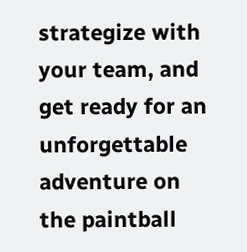strategize with your team, and get ready for an unforgettable adventure on the paintball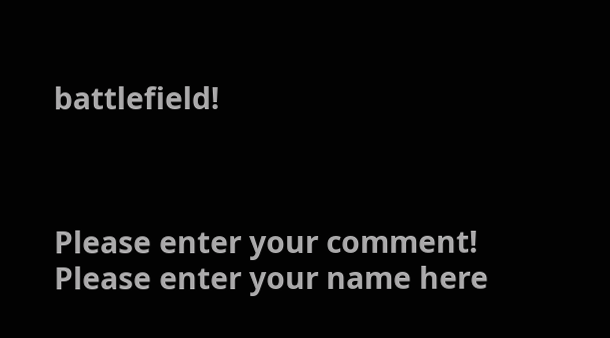battlefield!



Please enter your comment!
Please enter your name here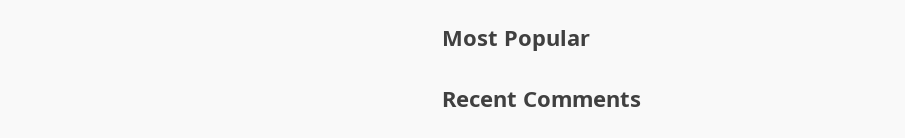Most Popular

Recent Comments